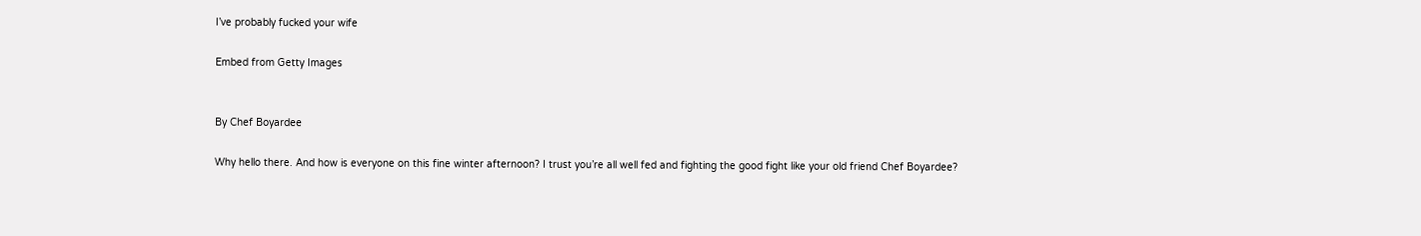I’ve probably fucked your wife

Embed from Getty Images


By Chef Boyardee

Why hello there. And how is everyone on this fine winter afternoon? I trust you’re all well fed and fighting the good fight like your old friend Chef Boyardee?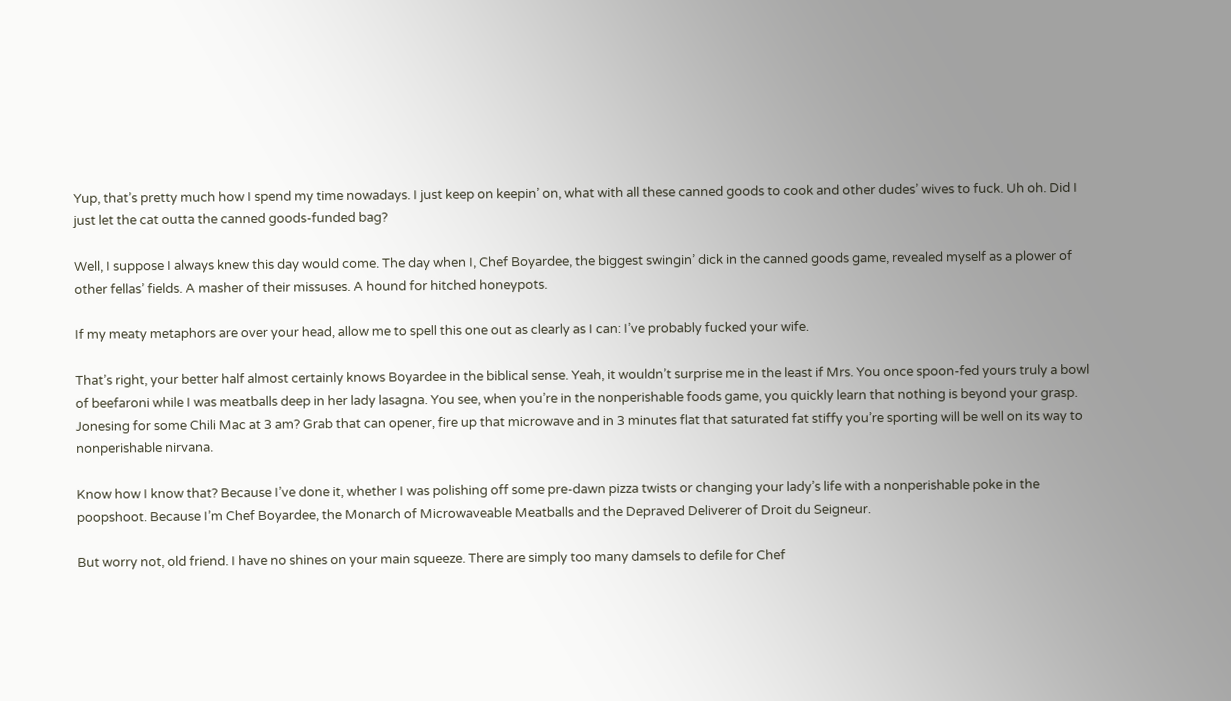Yup, that’s pretty much how I spend my time nowadays. I just keep on keepin’ on, what with all these canned goods to cook and other dudes’ wives to fuck. Uh oh. Did I just let the cat outta the canned goods-funded bag?

Well, I suppose I always knew this day would come. The day when I, Chef Boyardee, the biggest swingin’ dick in the canned goods game, revealed myself as a plower of other fellas’ fields. A masher of their missuses. A hound for hitched honeypots.

If my meaty metaphors are over your head, allow me to spell this one out as clearly as I can: I’ve probably fucked your wife.

That’s right, your better half almost certainly knows Boyardee in the biblical sense. Yeah, it wouldn’t surprise me in the least if Mrs. You once spoon-fed yours truly a bowl of beefaroni while I was meatballs deep in her lady lasagna. You see, when you’re in the nonperishable foods game, you quickly learn that nothing is beyond your grasp. Jonesing for some Chili Mac at 3 am? Grab that can opener, fire up that microwave and in 3 minutes flat that saturated fat stiffy you’re sporting will be well on its way to nonperishable nirvana.

Know how I know that? Because I’ve done it, whether I was polishing off some pre-dawn pizza twists or changing your lady’s life with a nonperishable poke in the poopshoot. Because I’m Chef Boyardee, the Monarch of Microwaveable Meatballs and the Depraved Deliverer of Droit du Seigneur.

But worry not, old friend. I have no shines on your main squeeze. There are simply too many damsels to defile for Chef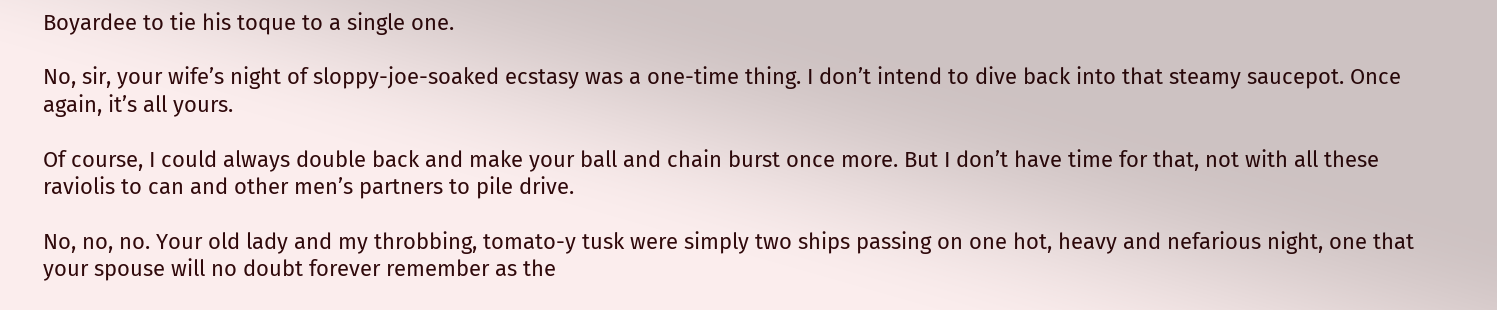Boyardee to tie his toque to a single one.

No, sir, your wife’s night of sloppy-joe-soaked ecstasy was a one-time thing. I don’t intend to dive back into that steamy saucepot. Once again, it’s all yours.

Of course, I could always double back and make your ball and chain burst once more. But I don’t have time for that, not with all these raviolis to can and other men’s partners to pile drive.

No, no, no. Your old lady and my throbbing, tomato-y tusk were simply two ships passing on one hot, heavy and nefarious night, one that your spouse will no doubt forever remember as the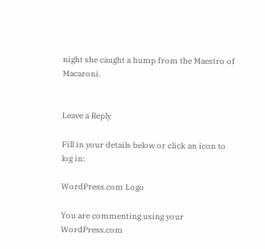night she caught a hump from the Maestro of Macaroni.


Leave a Reply

Fill in your details below or click an icon to log in:

WordPress.com Logo

You are commenting using your WordPress.com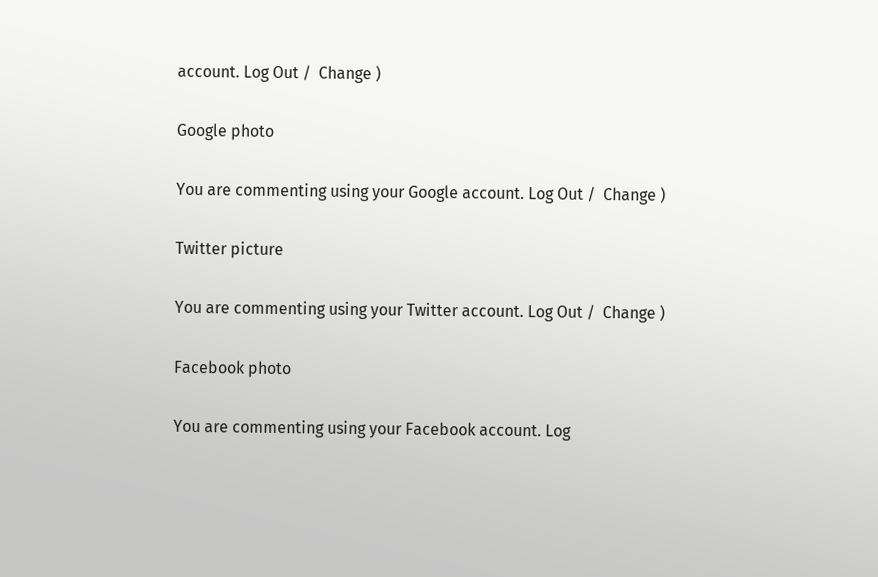account. Log Out /  Change )

Google photo

You are commenting using your Google account. Log Out /  Change )

Twitter picture

You are commenting using your Twitter account. Log Out /  Change )

Facebook photo

You are commenting using your Facebook account. Log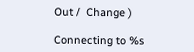Out /  Change )

Connecting to %s